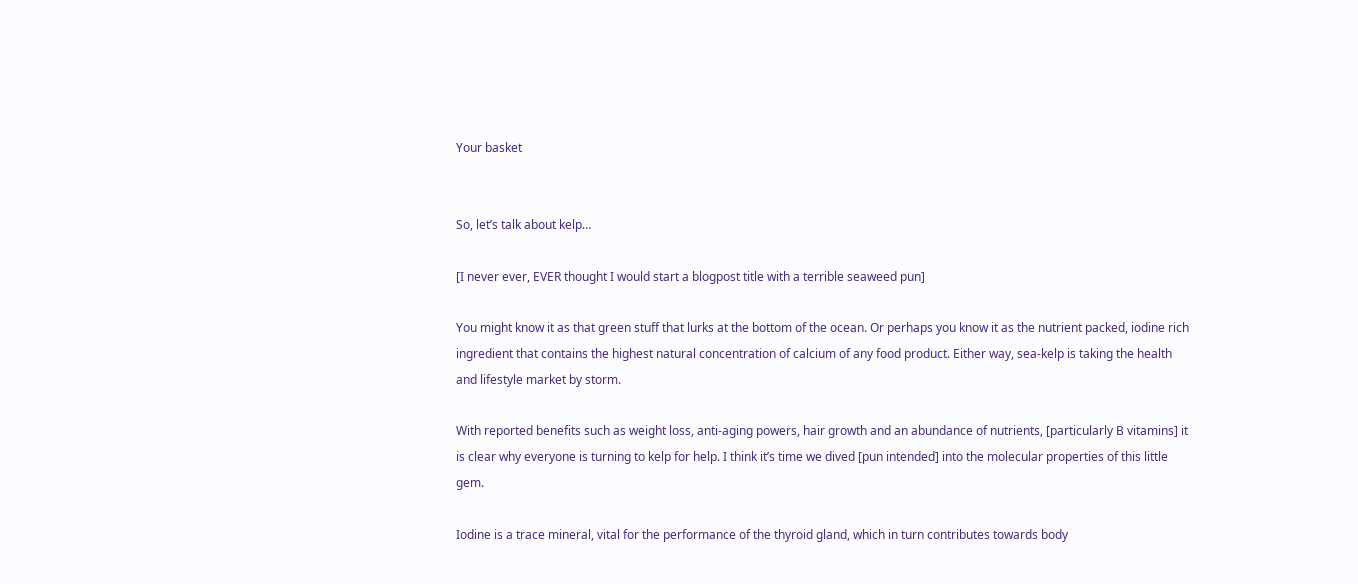Your basket


So, let’s talk about kelp…

[I never ever, EVER thought I would start a blogpost title with a terrible seaweed pun]

You might know it as that green stuff that lurks at the bottom of the ocean. Or perhaps you know it as the nutrient packed, iodine rich ingredient that contains the highest natural concentration of calcium of any food product. Either way, sea-kelp is taking the health and lifestyle market by storm.

With reported benefits such as weight loss, anti-aging powers, hair growth and an abundance of nutrients, [particularly B vitamins] it is clear why everyone is turning to kelp for help. I think it’s time we dived [pun intended] into the molecular properties of this little gem.

Iodine is a trace mineral, vital for the performance of the thyroid gland, which in turn contributes towards body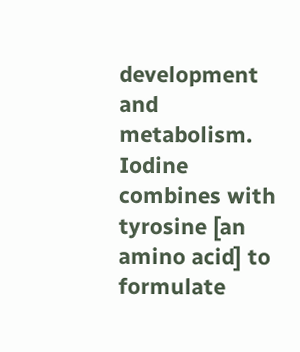development and metabolism. Iodine combines with tyrosine [an amino acid] to formulate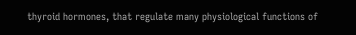thyroid hormones, that regulate many physiological functions of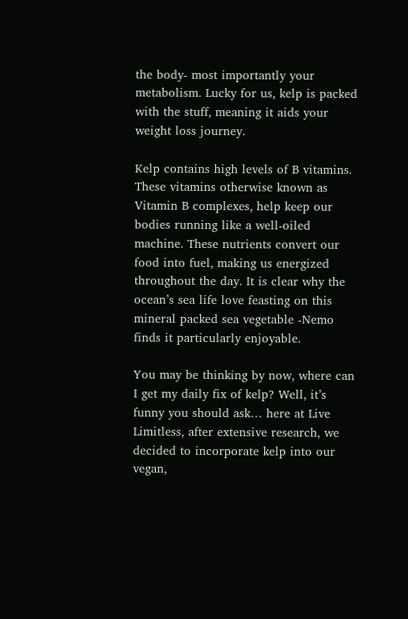the body- most importantly your metabolism. Lucky for us, kelp is packed with the stuff, meaning it aids your weight loss journey.

Kelp contains high levels of B vitamins. These vitamins otherwise known as Vitamin B complexes, help keep our bodies running like a well-oiled machine. These nutrients convert our food into fuel, making us energized throughout the day. It is clear why the ocean’s sea life love feasting on this mineral packed sea vegetable -Nemo finds it particularly enjoyable.

You may be thinking by now, where can I get my daily fix of kelp? Well, it’s funny you should ask… here at Live Limitless, after extensive research, we decided to incorporate kelp into our vegan,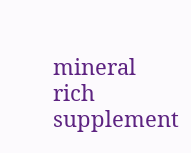mineral rich supplement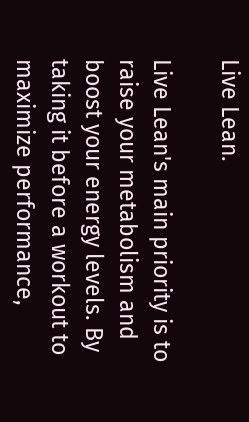Live Lean.

Live Lean's main priority is to raise your metabolism and boost your energy levels. By taking it before a workout to maximize performance,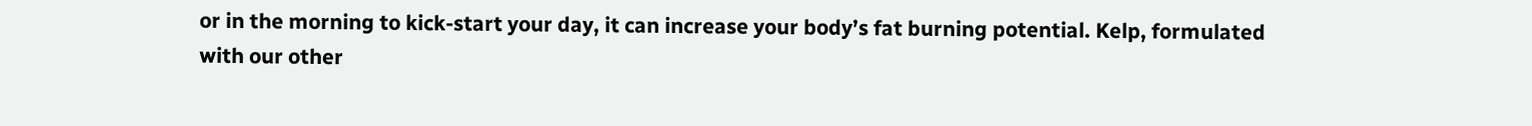or in the morning to kick-start your day, it can increase your body’s fat burning potential. Kelp, formulated with our other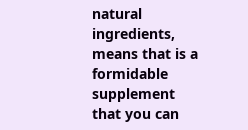natural ingredients, means that is a formidable supplement that you can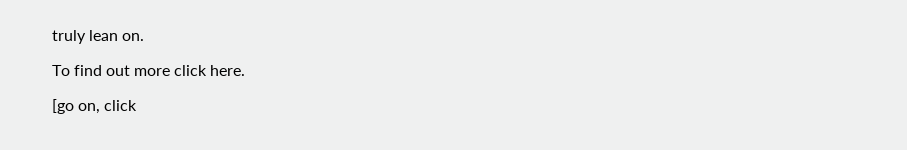truly lean on.

To find out more click here.

[go on, click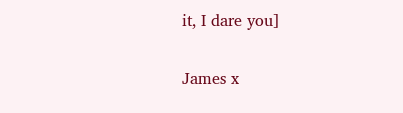it, I dare you]


James x